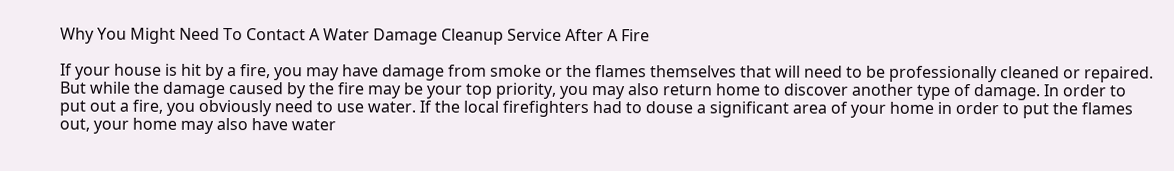Why You Might Need To Contact A Water Damage Cleanup Service After A Fire

If your house is hit by a fire, you may have damage from smoke or the flames themselves that will need to be professionally cleaned or repaired. But while the damage caused by the fire may be your top priority, you may also return home to discover another type of damage. In order to put out a fire, you obviously need to use water. If the local firefighters had to douse a significant area of your home in order to put the flames out, your home may also have water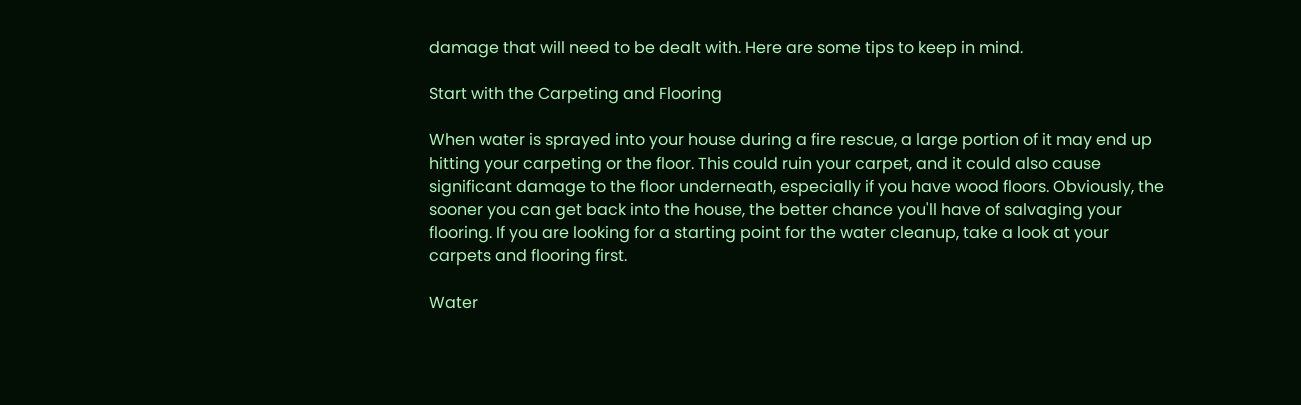damage that will need to be dealt with. Here are some tips to keep in mind.

Start with the Carpeting and Flooring

When water is sprayed into your house during a fire rescue, a large portion of it may end up hitting your carpeting or the floor. This could ruin your carpet, and it could also cause significant damage to the floor underneath, especially if you have wood floors. Obviously, the sooner you can get back into the house, the better chance you'll have of salvaging your flooring. If you are looking for a starting point for the water cleanup, take a look at your carpets and flooring first.

Water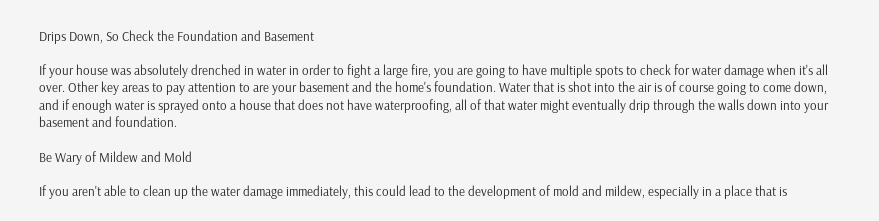Drips Down, So Check the Foundation and Basement

If your house was absolutely drenched in water in order to fight a large fire, you are going to have multiple spots to check for water damage when it's all over. Other key areas to pay attention to are your basement and the home's foundation. Water that is shot into the air is of course going to come down, and if enough water is sprayed onto a house that does not have waterproofing, all of that water might eventually drip through the walls down into your basement and foundation.

Be Wary of Mildew and Mold

If you aren't able to clean up the water damage immediately, this could lead to the development of mold and mildew, especially in a place that is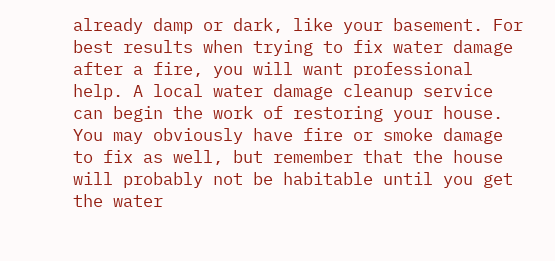already damp or dark, like your basement. For best results when trying to fix water damage after a fire, you will want professional help. A local water damage cleanup service can begin the work of restoring your house. You may obviously have fire or smoke damage to fix as well, but remember that the house will probably not be habitable until you get the water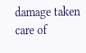damage taken care of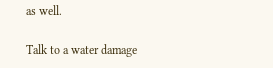as well.

Talk to a water damage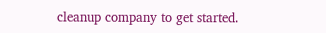cleanup company to get started.